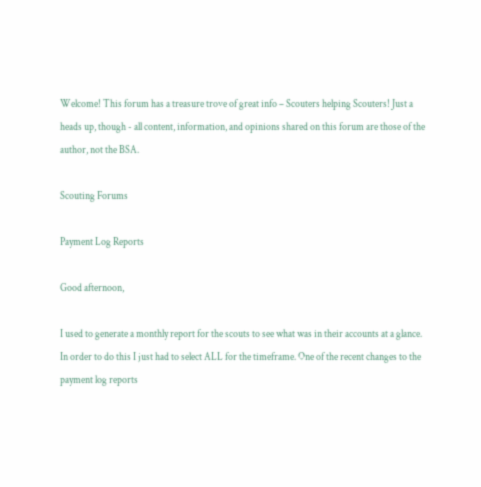Welcome! This forum has a treasure trove of great info – Scouters helping Scouters! Just a heads up, though - all content, information, and opinions shared on this forum are those of the author, not the BSA.

Scouting Forums

Payment Log Reports

Good afternoon,

I used to generate a monthly report for the scouts to see what was in their accounts at a glance. In order to do this I just had to select ALL for the timeframe. One of the recent changes to the payment log reports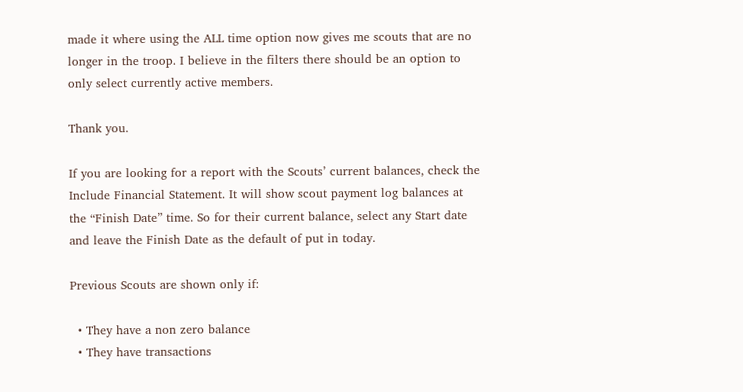made it where using the ALL time option now gives me scouts that are no longer in the troop. I believe in the filters there should be an option to only select currently active members.

Thank you.

If you are looking for a report with the Scouts’ current balances, check the Include Financial Statement. It will show scout payment log balances at the “Finish Date” time. So for their current balance, select any Start date and leave the Finish Date as the default of put in today.

Previous Scouts are shown only if:

  • They have a non zero balance
  • They have transactions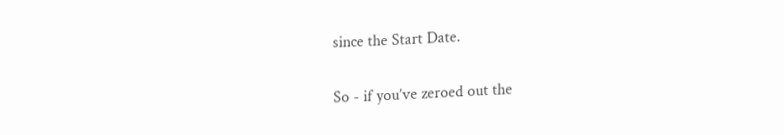since the Start Date.

So - if you’ve zeroed out the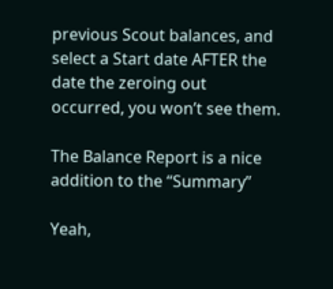previous Scout balances, and select a Start date AFTER the date the zeroing out occurred, you won’t see them.

The Balance Report is a nice addition to the “Summary”

Yeah,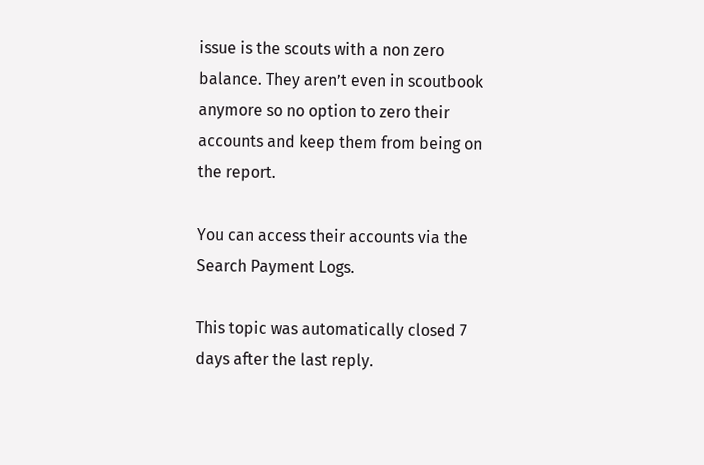issue is the scouts with a non zero balance. They aren’t even in scoutbook anymore so no option to zero their accounts and keep them from being on the report.

You can access their accounts via the Search Payment Logs.

This topic was automatically closed 7 days after the last reply.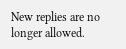New replies are no longer allowed.